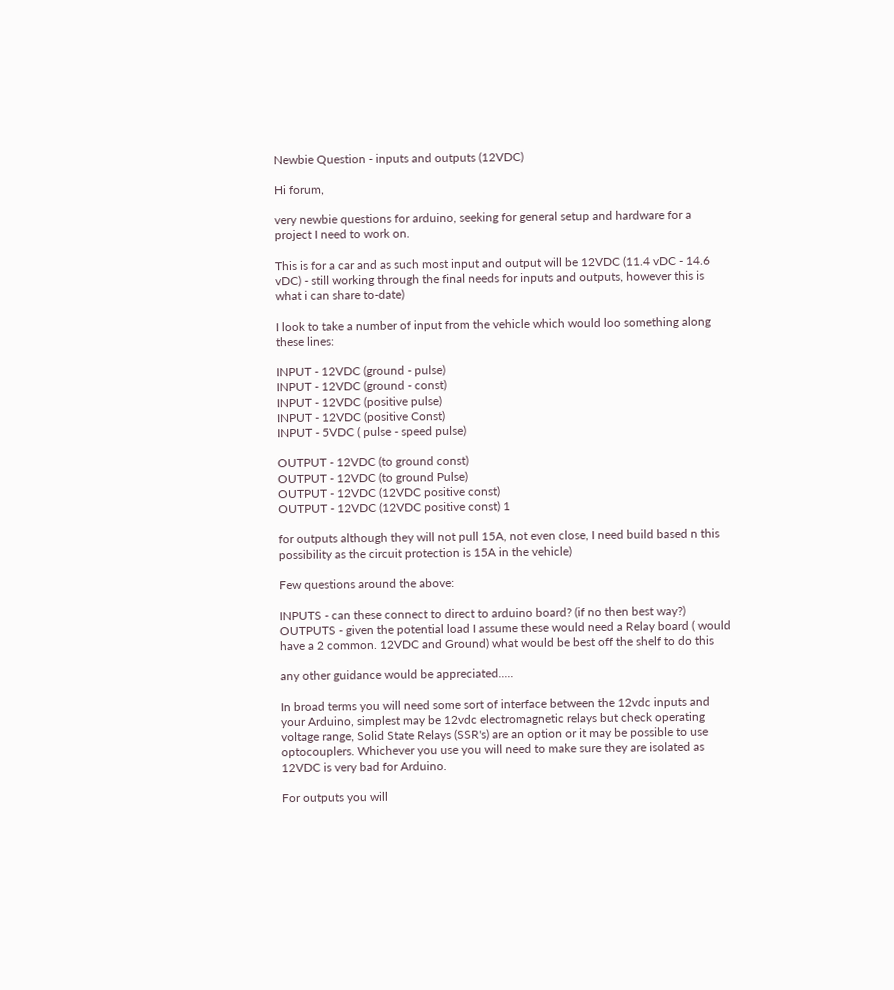Newbie Question - inputs and outputs (12VDC)

Hi forum,

very newbie questions for arduino, seeking for general setup and hardware for a project I need to work on.

This is for a car and as such most input and output will be 12VDC (11.4 vDC - 14.6 vDC) - still working through the final needs for inputs and outputs, however this is what i can share to-date)

I look to take a number of input from the vehicle which would loo something along these lines:

INPUT - 12VDC (ground - pulse)
INPUT - 12VDC (ground - const)
INPUT - 12VDC (positive pulse)
INPUT - 12VDC (positive Const)
INPUT - 5VDC ( pulse - speed pulse)

OUTPUT - 12VDC (to ground const)
OUTPUT - 12VDC (to ground Pulse)
OUTPUT - 12VDC (12VDC positive const)
OUTPUT - 12VDC (12VDC positive const) 1

for outputs although they will not pull 15A, not even close, I need build based n this possibility as the circuit protection is 15A in the vehicle)

Few questions around the above:

INPUTS - can these connect to direct to arduino board? (if no then best way?)
OUTPUTS - given the potential load I assume these would need a Relay board ( would have a 2 common. 12VDC and Ground) what would be best off the shelf to do this

any other guidance would be appreciated.....

In broad terms you will need some sort of interface between the 12vdc inputs and your Arduino, simplest may be 12vdc electromagnetic relays but check operating voltage range, Solid State Relays (SSR's) are an option or it may be possible to use optocouplers. Whichever you use you will need to make sure they are isolated as 12VDC is very bad for Arduino.

For outputs you will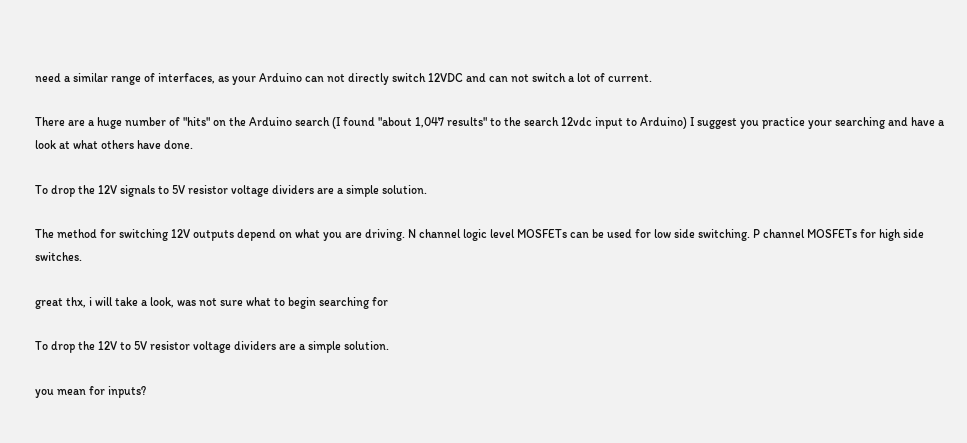need a similar range of interfaces, as your Arduino can not directly switch 12VDC and can not switch a lot of current.

There are a huge number of "hits" on the Arduino search (I found "about 1,047 results" to the search 12vdc input to Arduino) I suggest you practice your searching and have a look at what others have done.

To drop the 12V signals to 5V resistor voltage dividers are a simple solution.

The method for switching 12V outputs depend on what you are driving. N channel logic level MOSFETs can be used for low side switching. P channel MOSFETs for high side switches.

great thx, i will take a look, was not sure what to begin searching for

To drop the 12V to 5V resistor voltage dividers are a simple solution.

you mean for inputs?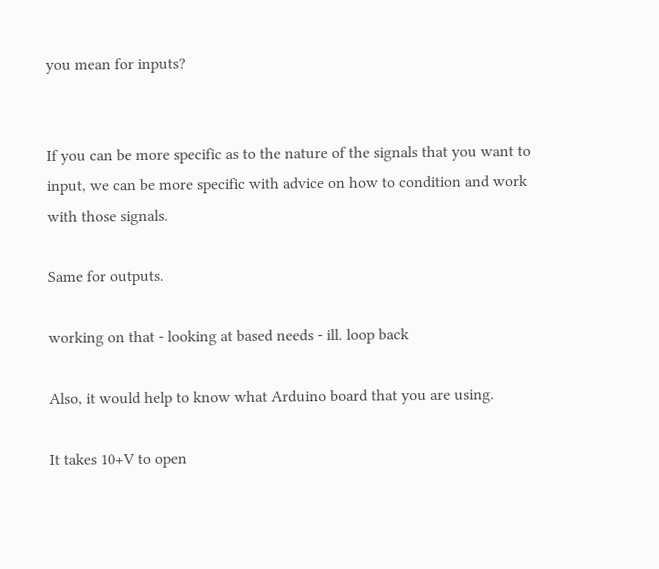you mean for inputs?


If you can be more specific as to the nature of the signals that you want to input, we can be more specific with advice on how to condition and work with those signals.

Same for outputs.

working on that - looking at based needs - ill. loop back

Also, it would help to know what Arduino board that you are using.

It takes 10+V to open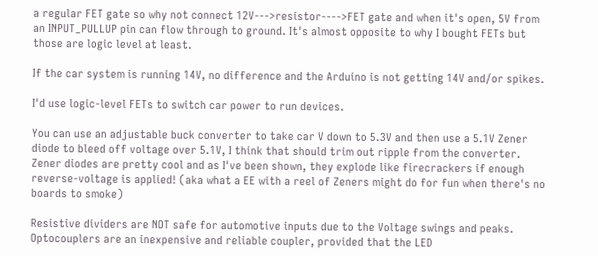a regular FET gate so why not connect 12V--->resistor---->FET gate and when it's open, 5V from an INPUT_PULLUP pin can flow through to ground. It's almost opposite to why I bought FETs but those are logic level at least.

If the car system is running 14V, no difference and the Arduino is not getting 14V and/or spikes.

I'd use logic-level FETs to switch car power to run devices.

You can use an adjustable buck converter to take car V down to 5.3V and then use a 5.1V Zener diode to bleed off voltage over 5.1V, I think that should trim out ripple from the converter. Zener diodes are pretty cool and as I've been shown, they explode like firecrackers if enough reverse-voltage is applied! (aka what a EE with a reel of Zeners might do for fun when there's no boards to smoke)

Resistive dividers are NOT safe for automotive inputs due to the Voltage swings and peaks. Optocouplers are an inexpensive and reliable coupler, provided that the LED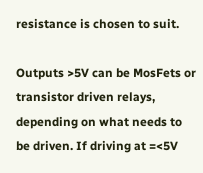resistance is chosen to suit.

Outputs >5V can be MosFets or transistor driven relays, depending on what needs to be driven. If driving at =<5V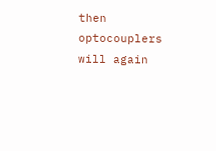then optocouplers will again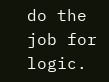do the job for logic.